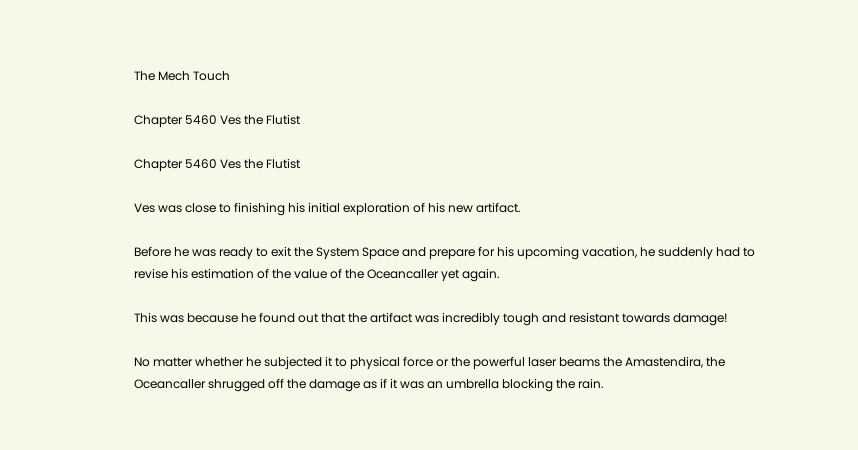The Mech Touch

Chapter 5460 Ves the Flutist

Chapter 5460 Ves the Flutist

Ves was close to finishing his initial exploration of his new artifact.

Before he was ready to exit the System Space and prepare for his upcoming vacation, he suddenly had to revise his estimation of the value of the Oceancaller yet again.

This was because he found out that the artifact was incredibly tough and resistant towards damage!

No matter whether he subjected it to physical force or the powerful laser beams the Amastendira, the Oceancaller shrugged off the damage as if it was an umbrella blocking the rain.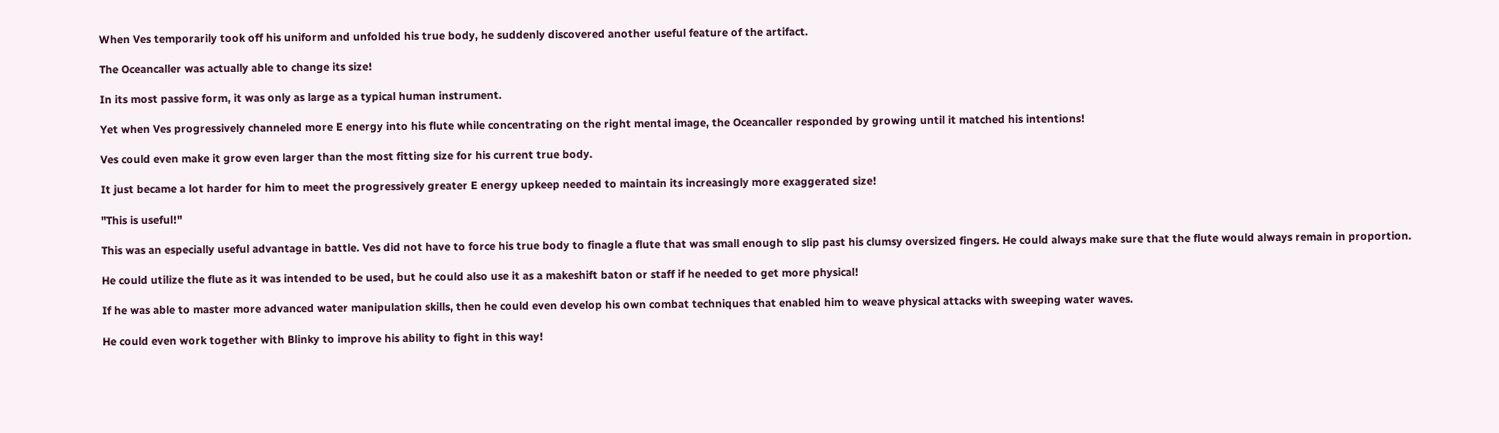When Ves temporarily took off his uniform and unfolded his true body, he suddenly discovered another useful feature of the artifact.

The Oceancaller was actually able to change its size!

In its most passive form, it was only as large as a typical human instrument.

Yet when Ves progressively channeled more E energy into his flute while concentrating on the right mental image, the Oceancaller responded by growing until it matched his intentions!

Ves could even make it grow even larger than the most fitting size for his current true body.

It just became a lot harder for him to meet the progressively greater E energy upkeep needed to maintain its increasingly more exaggerated size!

"This is useful!"

This was an especially useful advantage in battle. Ves did not have to force his true body to finagle a flute that was small enough to slip past his clumsy oversized fingers. He could always make sure that the flute would always remain in proportion.

He could utilize the flute as it was intended to be used, but he could also use it as a makeshift baton or staff if he needed to get more physical!

If he was able to master more advanced water manipulation skills, then he could even develop his own combat techniques that enabled him to weave physical attacks with sweeping water waves.

He could even work together with Blinky to improve his ability to fight in this way!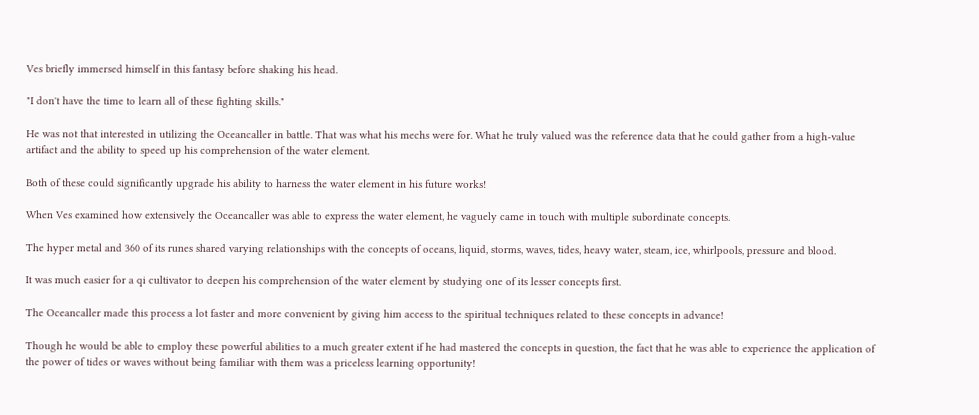Ves briefly immersed himself in this fantasy before shaking his head.

"I don't have the time to learn all of these fighting skills."

He was not that interested in utilizing the Oceancaller in battle. That was what his mechs were for. What he truly valued was the reference data that he could gather from a high-value artifact and the ability to speed up his comprehension of the water element.

Both of these could significantly upgrade his ability to harness the water element in his future works!

When Ves examined how extensively the Oceancaller was able to express the water element, he vaguely came in touch with multiple subordinate concepts.

The hyper metal and 360 of its runes shared varying relationships with the concepts of oceans, liquid, storms, waves, tides, heavy water, steam, ice, whirlpools, pressure and blood.

It was much easier for a qi cultivator to deepen his comprehension of the water element by studying one of its lesser concepts first.

The Oceancaller made this process a lot faster and more convenient by giving him access to the spiritual techniques related to these concepts in advance!

Though he would be able to employ these powerful abilities to a much greater extent if he had mastered the concepts in question, the fact that he was able to experience the application of the power of tides or waves without being familiar with them was a priceless learning opportunity!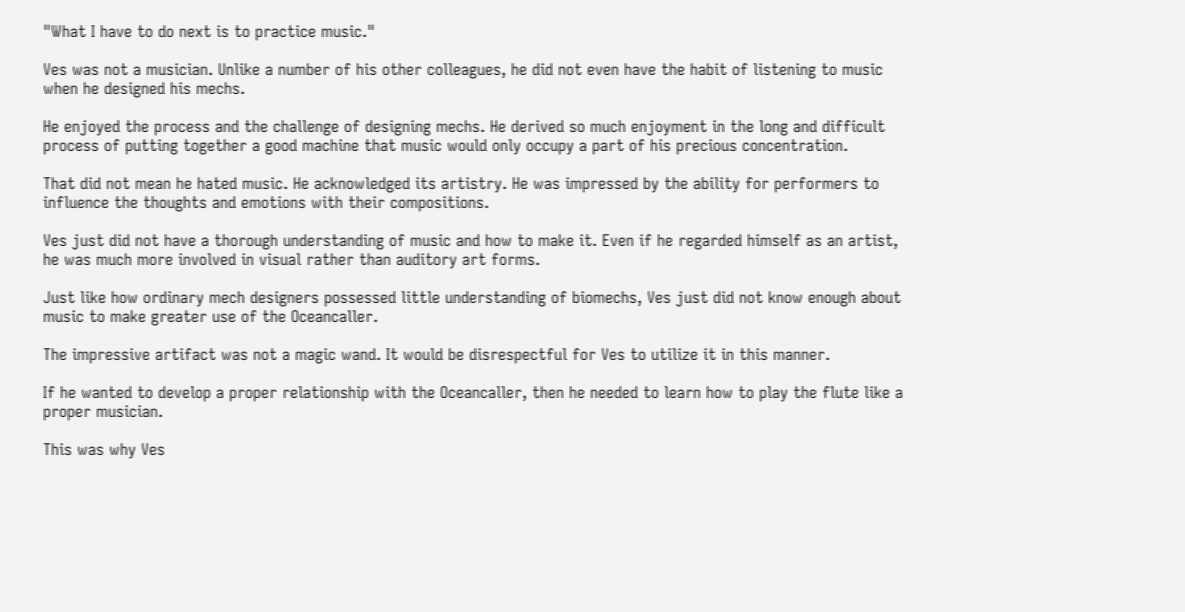"What I have to do next is to practice music."

Ves was not a musician. Unlike a number of his other colleagues, he did not even have the habit of listening to music when he designed his mechs.

He enjoyed the process and the challenge of designing mechs. He derived so much enjoyment in the long and difficult process of putting together a good machine that music would only occupy a part of his precious concentration.

That did not mean he hated music. He acknowledged its artistry. He was impressed by the ability for performers to influence the thoughts and emotions with their compositions.

Ves just did not have a thorough understanding of music and how to make it. Even if he regarded himself as an artist, he was much more involved in visual rather than auditory art forms.

Just like how ordinary mech designers possessed little understanding of biomechs, Ves just did not know enough about music to make greater use of the Oceancaller.

The impressive artifact was not a magic wand. It would be disrespectful for Ves to utilize it in this manner.

If he wanted to develop a proper relationship with the Oceancaller, then he needed to learn how to play the flute like a proper musician.

This was why Ves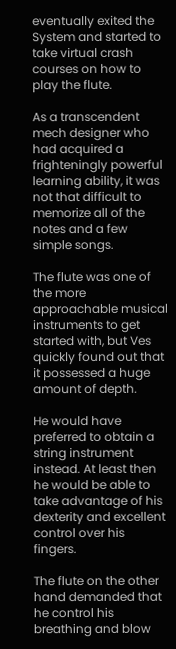eventually exited the System and started to take virtual crash courses on how to play the flute.

As a transcendent mech designer who had acquired a frighteningly powerful learning ability, it was not that difficult to memorize all of the notes and a few simple songs.

The flute was one of the more approachable musical instruments to get started with, but Ves quickly found out that it possessed a huge amount of depth.

He would have preferred to obtain a string instrument instead. At least then he would be able to take advantage of his dexterity and excellent control over his fingers.

The flute on the other hand demanded that he control his breathing and blow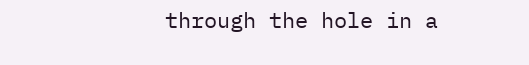through the hole in a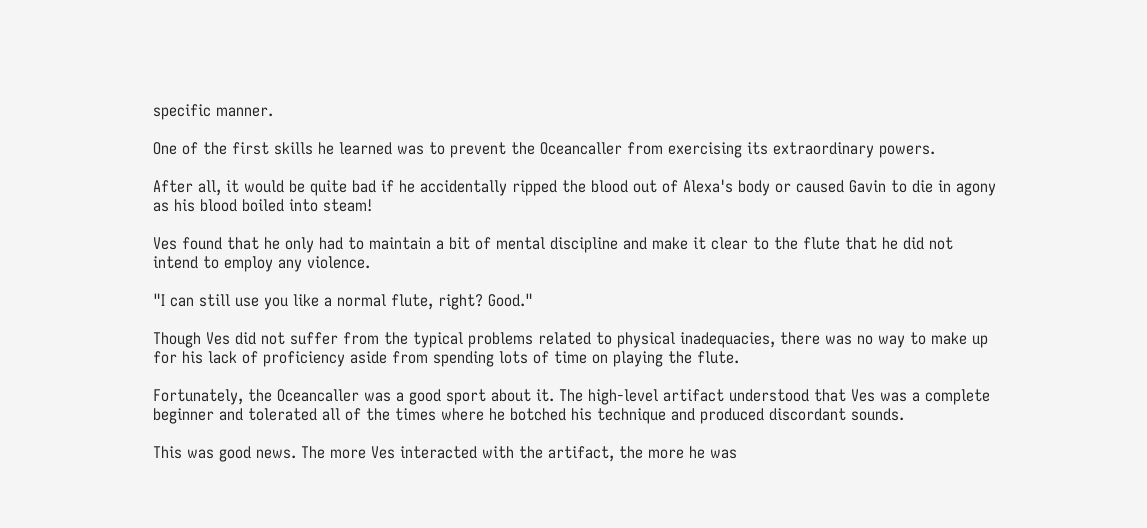specific manner.

One of the first skills he learned was to prevent the Oceancaller from exercising its extraordinary powers.

After all, it would be quite bad if he accidentally ripped the blood out of Alexa's body or caused Gavin to die in agony as his blood boiled into steam!

Ves found that he only had to maintain a bit of mental discipline and make it clear to the flute that he did not intend to employ any violence.

"I can still use you like a normal flute, right? Good."

Though Ves did not suffer from the typical problems related to physical inadequacies, there was no way to make up for his lack of proficiency aside from spending lots of time on playing the flute.

Fortunately, the Oceancaller was a good sport about it. The high-level artifact understood that Ves was a complete beginner and tolerated all of the times where he botched his technique and produced discordant sounds.

This was good news. The more Ves interacted with the artifact, the more he was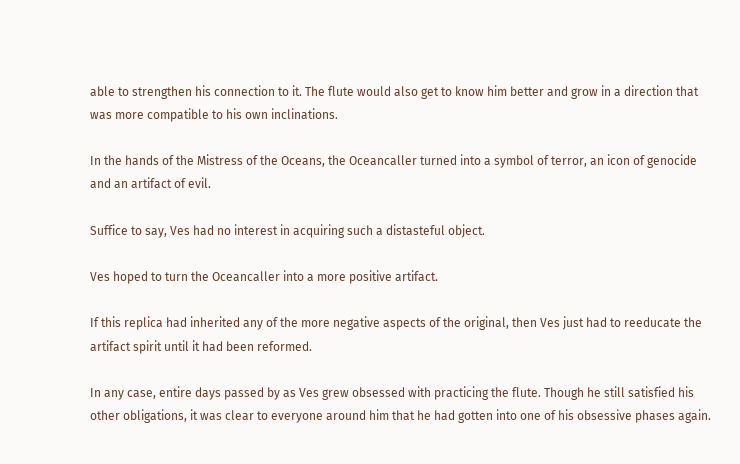able to strengthen his connection to it. The flute would also get to know him better and grow in a direction that was more compatible to his own inclinations.

In the hands of the Mistress of the Oceans, the Oceancaller turned into a symbol of terror, an icon of genocide and an artifact of evil.

Suffice to say, Ves had no interest in acquiring such a distasteful object.

Ves hoped to turn the Oceancaller into a more positive artifact.

If this replica had inherited any of the more negative aspects of the original, then Ves just had to reeducate the artifact spirit until it had been reformed.

In any case, entire days passed by as Ves grew obsessed with practicing the flute. Though he still satisfied his other obligations, it was clear to everyone around him that he had gotten into one of his obsessive phases again.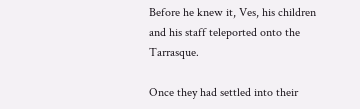Before he knew it, Ves, his children and his staff teleported onto the Tarrasque.

Once they had settled into their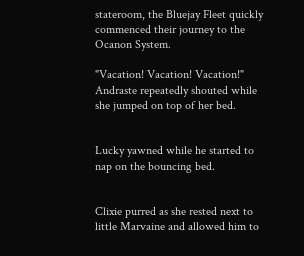stateroom, the Bluejay Fleet quickly commenced their journey to the Ocanon System.

"Vacation! Vacation! Vacation!" Andraste repeatedly shouted while she jumped on top of her bed.


Lucky yawned while he started to nap on the bouncing bed.


Clixie purred as she rested next to little Marvaine and allowed him to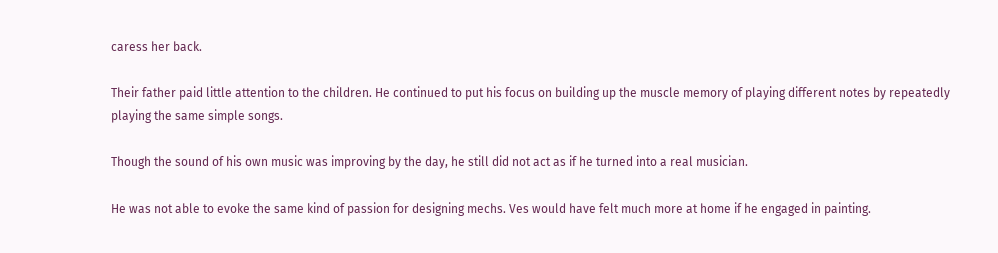caress her back.

Their father paid little attention to the children. He continued to put his focus on building up the muscle memory of playing different notes by repeatedly playing the same simple songs.

Though the sound of his own music was improving by the day, he still did not act as if he turned into a real musician.

He was not able to evoke the same kind of passion for designing mechs. Ves would have felt much more at home if he engaged in painting.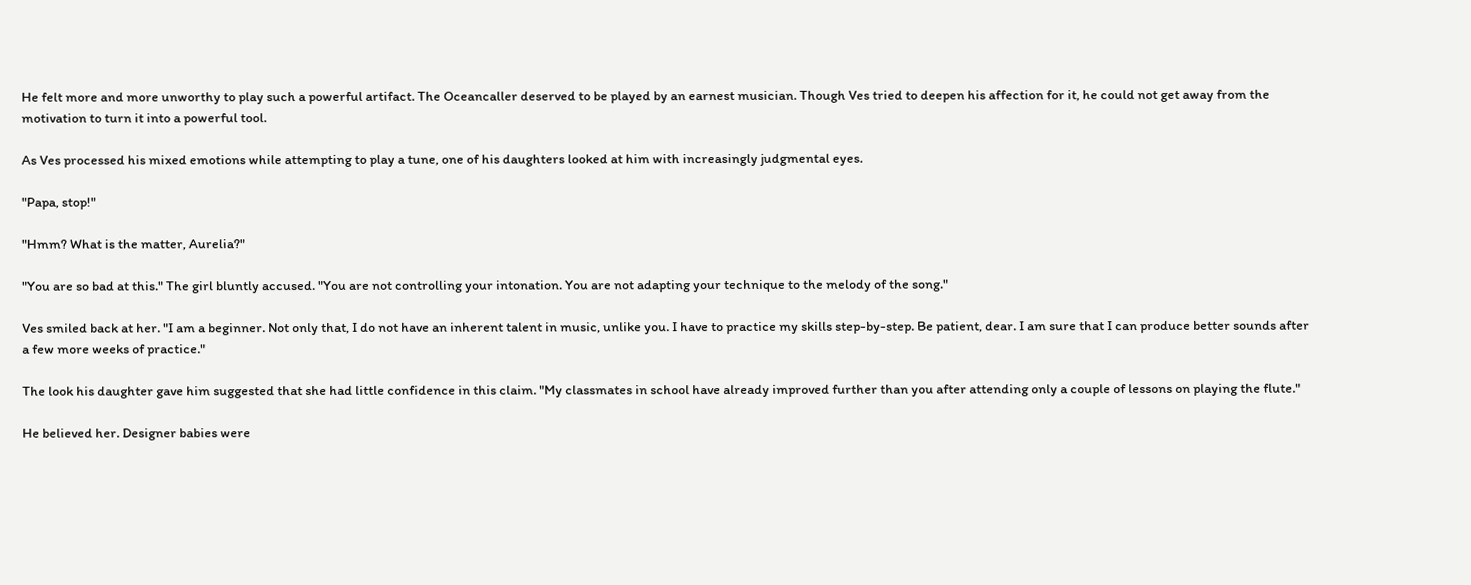He felt more and more unworthy to play such a powerful artifact. The Oceancaller deserved to be played by an earnest musician. Though Ves tried to deepen his affection for it, he could not get away from the motivation to turn it into a powerful tool.

As Ves processed his mixed emotions while attempting to play a tune, one of his daughters looked at him with increasingly judgmental eyes.

"Papa, stop!"

"Hmm? What is the matter, Aurelia?"

"You are so bad at this." The girl bluntly accused. "You are not controlling your intonation. You are not adapting your technique to the melody of the song."

Ves smiled back at her. "I am a beginner. Not only that, I do not have an inherent talent in music, unlike you. I have to practice my skills step-by-step. Be patient, dear. I am sure that I can produce better sounds after a few more weeks of practice."

The look his daughter gave him suggested that she had little confidence in this claim. "My classmates in school have already improved further than you after attending only a couple of lessons on playing the flute."

He believed her. Designer babies were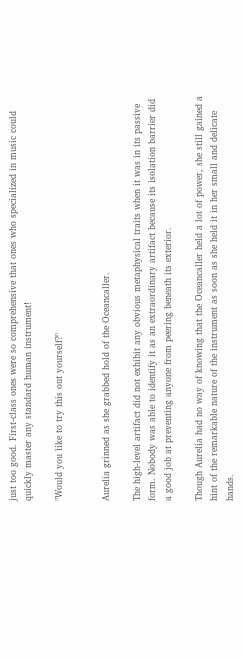just too good. First-class ones were so comprehensive that ones who specialized in music could quickly master any standard human instrument!

"Would you like to try this out yourself?"


Aurelia grinned as she grabbed hold of the Oceancaller.

The high-level artifact did not exhibit any obvious metaphysical traits when it was in its passive form. Nobody was able to identify it as an extraordinary artifact because its isolation barrier did a good job at preventing anyone from peering beneath its exterior.

Though Aurelia had no way of knowing that the Oceancaller held a lot of power, she still gained a hint of the remarkable nature of the instrument as soon as she held it in her small and delicate hands.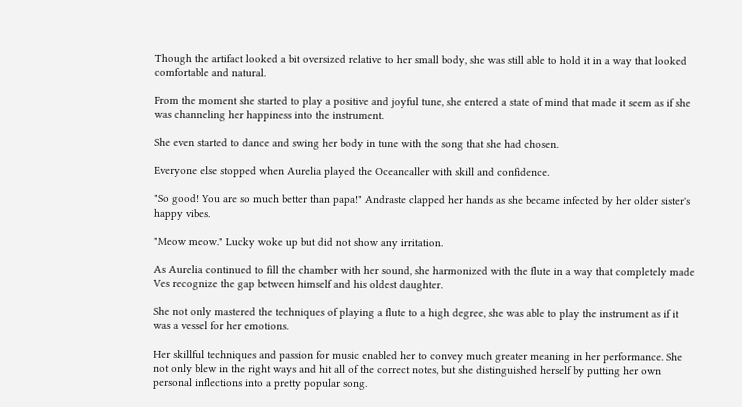Though the artifact looked a bit oversized relative to her small body, she was still able to hold it in a way that looked comfortable and natural.

From the moment she started to play a positive and joyful tune, she entered a state of mind that made it seem as if she was channeling her happiness into the instrument.

She even started to dance and swing her body in tune with the song that she had chosen.

Everyone else stopped when Aurelia played the Oceancaller with skill and confidence.

"So good! You are so much better than papa!" Andraste clapped her hands as she became infected by her older sister's happy vibes.

"Meow meow." Lucky woke up but did not show any irritation.

As Aurelia continued to fill the chamber with her sound, she harmonized with the flute in a way that completely made Ves recognize the gap between himself and his oldest daughter.

She not only mastered the techniques of playing a flute to a high degree, she was able to play the instrument as if it was a vessel for her emotions.

Her skillful techniques and passion for music enabled her to convey much greater meaning in her performance. She not only blew in the right ways and hit all of the correct notes, but she distinguished herself by putting her own personal inflections into a pretty popular song.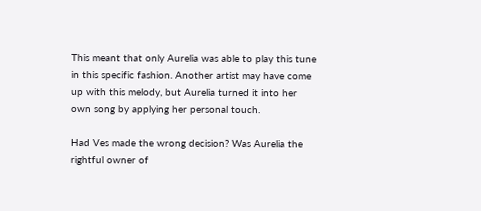This meant that only Aurelia was able to play this tune in this specific fashion. Another artist may have come up with this melody, but Aurelia turned it into her own song by applying her personal touch.

Had Ves made the wrong decision? Was Aurelia the rightful owner of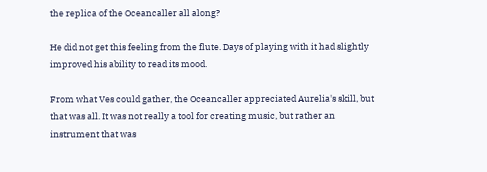the replica of the Oceancaller all along?

He did not get this feeling from the flute. Days of playing with it had slightly improved his ability to read its mood.

From what Ves could gather, the Oceancaller appreciated Aurelia's skill, but that was all. It was not really a tool for creating music, but rather an instrument that was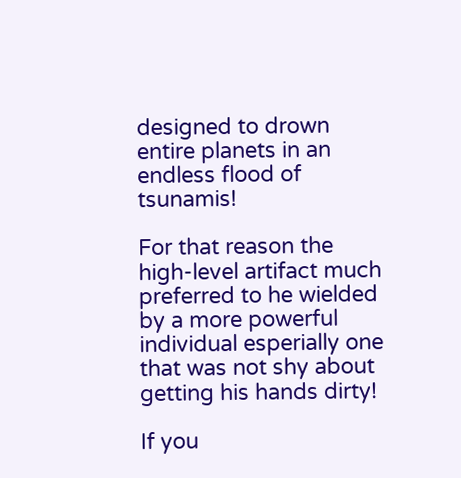designed to drown entire planets in an endless flood of tsunamis!

For that reason the high-level artifact much preferred to he wielded by a more powerful individual esperially one that was not shy about getting his hands dirty!

If you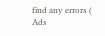find any errors ( Ads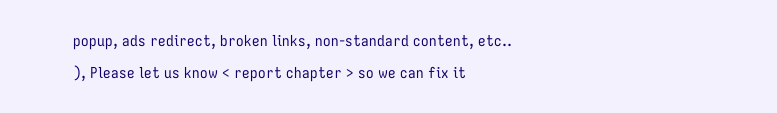popup, ads redirect, broken links, non-standard content, etc.. ), Please let us know < report chapter > so we can fix it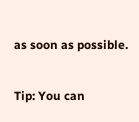as soon as possible.

Tip: You can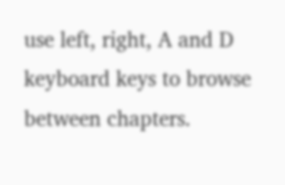use left, right, A and D keyboard keys to browse between chapters.